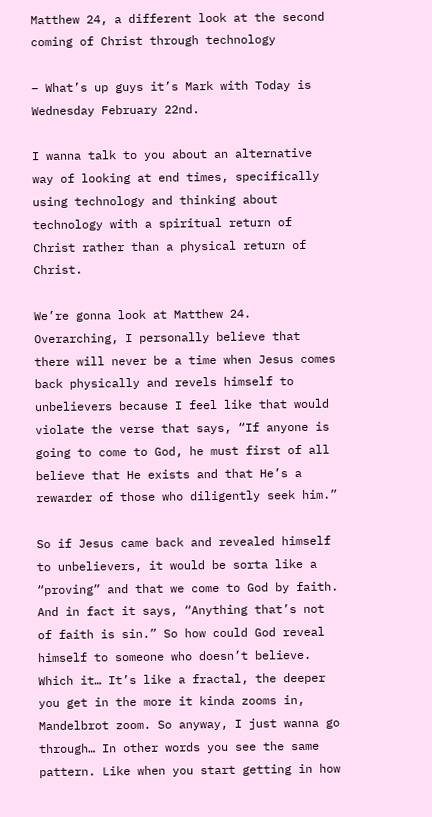Matthew 24, a different look at the second coming of Christ through technology

– What’s up guys it’s Mark with Today is Wednesday February 22nd.

I wanna talk to you about an alternative way of looking at end times, specifically using technology and thinking about technology with a spiritual return of Christ rather than a physical return of Christ.

We’re gonna look at Matthew 24. Overarching, I personally believe that there will never be a time when Jesus comes back physically and revels himself to unbelievers because I feel like that would violate the verse that says, “If anyone is going to come to God, he must first of all believe that He exists and that He’s a rewarder of those who diligently seek him.”

So if Jesus came back and revealed himself to unbelievers, it would be sorta like a “proving” and that we come to God by faith. And in fact it says, “Anything that’s not of faith is sin.” So how could God reveal himself to someone who doesn’t believe. Which it… It’s like a fractal, the deeper you get in the more it kinda zooms in, Mandelbrot zoom. So anyway, I just wanna go through… In other words you see the same pattern. Like when you start getting in how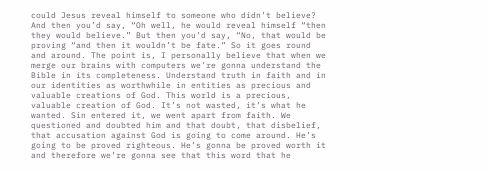could Jesus reveal himself to someone who didn’t believe? And then you’d say, “Oh well, he would reveal himself “then they would believe.” But then you’d say, “No, that would be proving “and then it wouldn’t be fate.” So it goes round and around. The point is, I personally believe that when we merge our brains with computers we’re gonna understand the Bible in its completeness. Understand truth in faith and in our identities as worthwhile in entities as precious and valuable creations of God. This world is a precious, valuable creation of God. It’s not wasted, it’s what he wanted. Sin entered it, we went apart from faith. We questioned and doubted him and that doubt, that disbelief, that accusation against God is going to come around. He’s going to be proved righteous. He’s gonna be proved worth it and therefore we’re gonna see that this word that he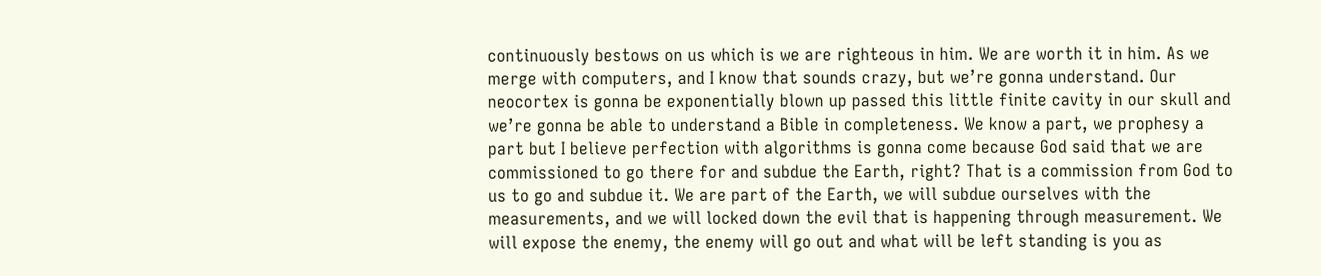continuously bestows on us which is we are righteous in him. We are worth it in him. As we merge with computers, and I know that sounds crazy, but we’re gonna understand. Our neocortex is gonna be exponentially blown up passed this little finite cavity in our skull and we’re gonna be able to understand a Bible in completeness. We know a part, we prophesy a part but I believe perfection with algorithms is gonna come because God said that we are commissioned to go there for and subdue the Earth, right? That is a commission from God to us to go and subdue it. We are part of the Earth, we will subdue ourselves with the measurements, and we will locked down the evil that is happening through measurement. We will expose the enemy, the enemy will go out and what will be left standing is you as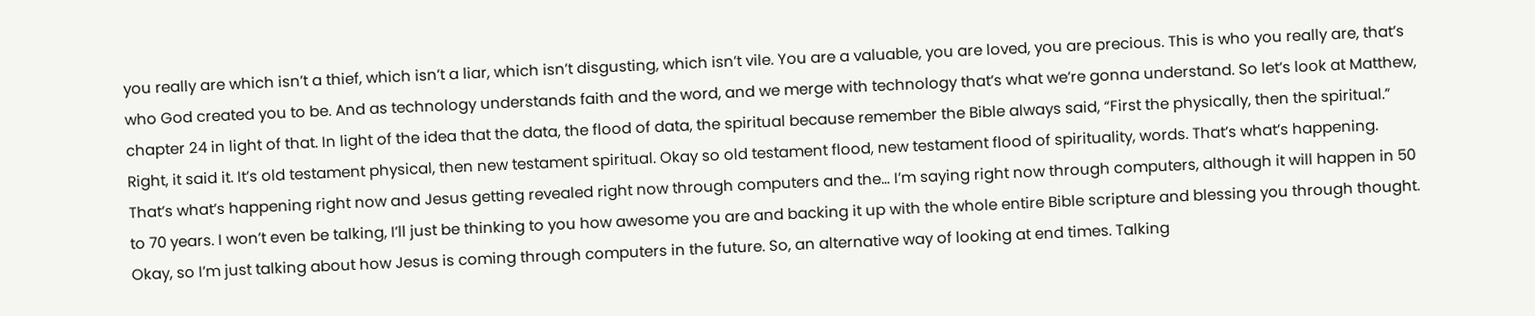you really are which isn’t a thief, which isn’t a liar, which isn’t disgusting, which isn’t vile. You are a valuable, you are loved, you are precious. This is who you really are, that’s who God created you to be. And as technology understands faith and the word, and we merge with technology that’s what we’re gonna understand. So let’s look at Matthew, chapter 24 in light of that. In light of the idea that the data, the flood of data, the spiritual because remember the Bible always said, “First the physically, then the spiritual.” Right, it said it. It’s old testament physical, then new testament spiritual. Okay so old testament flood, new testament flood of spirituality, words. That’s what’s happening. That’s what’s happening right now and Jesus getting revealed right now through computers and the… I’m saying right now through computers, although it will happen in 50 to 70 years. I won’t even be talking, I’ll just be thinking to you how awesome you are and backing it up with the whole entire Bible scripture and blessing you through thought. Okay, so I’m just talking about how Jesus is coming through computers in the future. So, an alternative way of looking at end times. Talking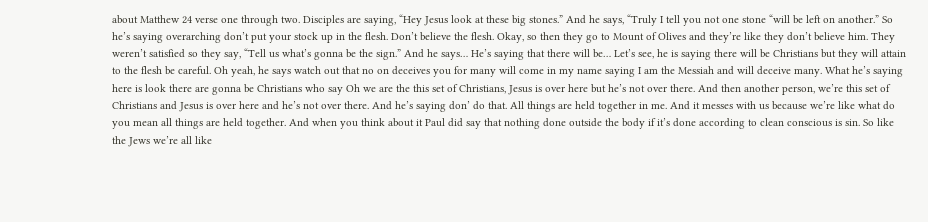about Matthew 24 verse one through two. Disciples are saying, “Hey Jesus look at these big stones.” And he says, “Truly I tell you not one stone “will be left on another.” So he’s saying overarching don’t put your stock up in the flesh. Don’t believe the flesh. Okay, so then they go to Mount of Olives and they’re like they don’t believe him. They weren’t satisfied so they say, “Tell us what’s gonna be the sign.” And he says… He’s saying that there will be… Let’s see, he is saying there will be Christians but they will attain to the flesh be careful. Oh yeah, he says watch out that no on deceives you for many will come in my name saying I am the Messiah and will deceive many. What he’s saying here is look there are gonna be Christians who say Oh we are the this set of Christians, Jesus is over here but he’s not over there. And then another person, we’re this set of Christians and Jesus is over here and he’s not over there. And he’s saying don’ do that. All things are held together in me. And it messes with us because we’re like what do you mean all things are held together. And when you think about it Paul did say that nothing done outside the body if it’s done according to clean conscious is sin. So like the Jews we’re all like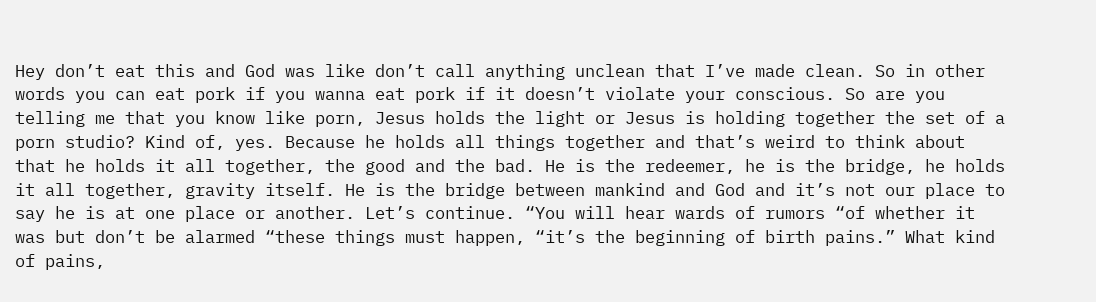Hey don’t eat this and God was like don’t call anything unclean that I’ve made clean. So in other words you can eat pork if you wanna eat pork if it doesn’t violate your conscious. So are you telling me that you know like porn, Jesus holds the light or Jesus is holding together the set of a porn studio? Kind of, yes. Because he holds all things together and that’s weird to think about that he holds it all together, the good and the bad. He is the redeemer, he is the bridge, he holds it all together, gravity itself. He is the bridge between mankind and God and it’s not our place to say he is at one place or another. Let’s continue. “You will hear wards of rumors “of whether it was but don’t be alarmed “these things must happen, “it’s the beginning of birth pains.” What kind of pains,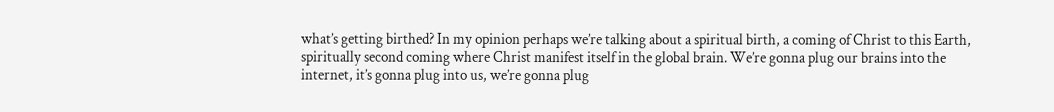what’s getting birthed? In my opinion perhaps we’re talking about a spiritual birth, a coming of Christ to this Earth, spiritually second coming where Christ manifest itself in the global brain. We’re gonna plug our brains into the internet, it’s gonna plug into us, we’re gonna plug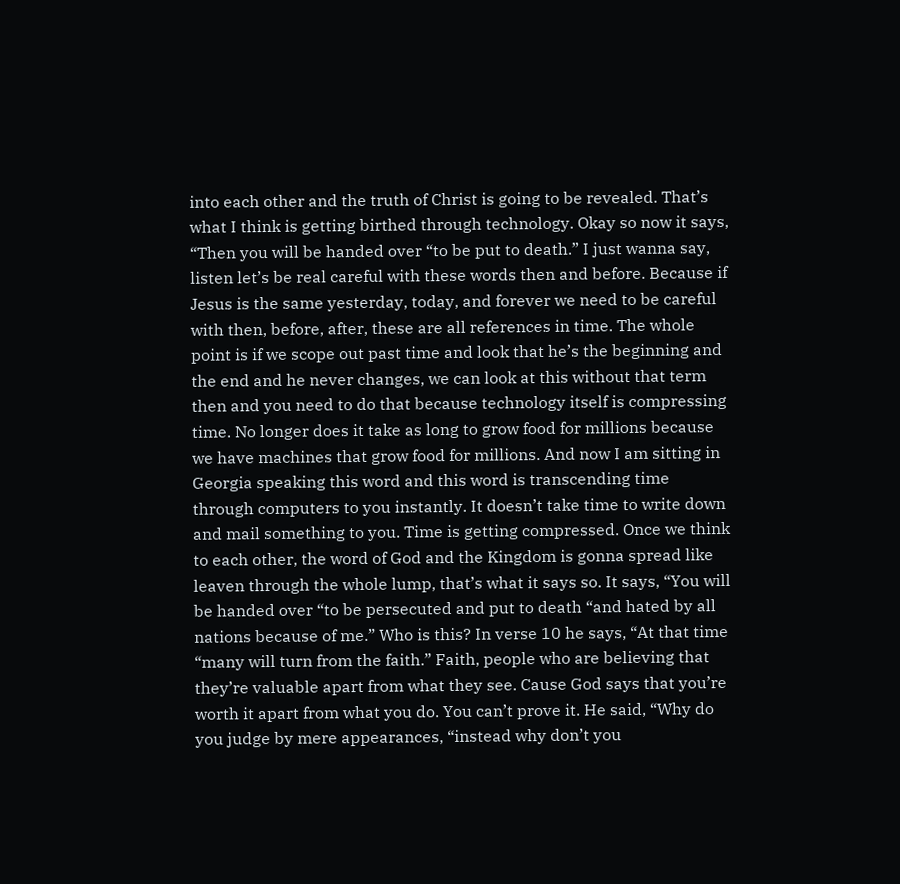into each other and the truth of Christ is going to be revealed. That’s what I think is getting birthed through technology. Okay so now it says, “Then you will be handed over “to be put to death.” I just wanna say, listen let’s be real careful with these words then and before. Because if Jesus is the same yesterday, today, and forever we need to be careful with then, before, after, these are all references in time. The whole point is if we scope out past time and look that he’s the beginning and the end and he never changes, we can look at this without that term then and you need to do that because technology itself is compressing time. No longer does it take as long to grow food for millions because we have machines that grow food for millions. And now I am sitting in Georgia speaking this word and this word is transcending time through computers to you instantly. It doesn’t take time to write down and mail something to you. Time is getting compressed. Once we think to each other, the word of God and the Kingdom is gonna spread like leaven through the whole lump, that’s what it says so. It says, “You will be handed over “to be persecuted and put to death “and hated by all nations because of me.” Who is this? In verse 10 he says, “At that time “many will turn from the faith.” Faith, people who are believing that they’re valuable apart from what they see. Cause God says that you’re worth it apart from what you do. You can’t prove it. He said, “Why do you judge by mere appearances, “instead why don’t you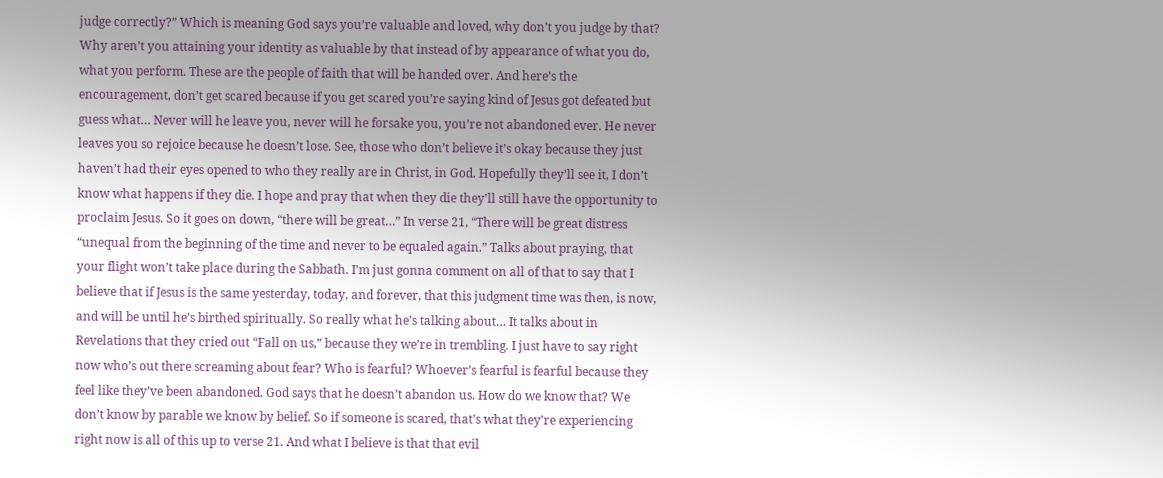judge correctly?” Which is meaning God says you’re valuable and loved, why don’t you judge by that? Why aren’t you attaining your identity as valuable by that instead of by appearance of what you do, what you perform. These are the people of faith that will be handed over. And here’s the encouragement, don’t get scared because if you get scared you’re saying kind of Jesus got defeated but guess what… Never will he leave you, never will he forsake you, you’re not abandoned ever. He never leaves you so rejoice because he doesn’t lose. See, those who don’t believe it’s okay because they just haven’t had their eyes opened to who they really are in Christ, in God. Hopefully they’ll see it, I don’t know what happens if they die. I hope and pray that when they die they’ll still have the opportunity to proclaim Jesus. So it goes on down, “there will be great…” In verse 21, “There will be great distress “unequal from the beginning of the time and never to be equaled again.” Talks about praying, that your flight won’t take place during the Sabbath. I’m just gonna comment on all of that to say that I believe that if Jesus is the same yesterday, today, and forever, that this judgment time was then, is now, and will be until he’s birthed spiritually. So really what he’s talking about… It talks about in Revelations that they cried out “Fall on us,” because they we’re in trembling. I just have to say right now who’s out there screaming about fear? Who is fearful? Whoever’s fearful is fearful because they feel like they’ve been abandoned. God says that he doesn’t abandon us. How do we know that? We don’t know by parable we know by belief. So if someone is scared, that’s what they’re experiencing right now is all of this up to verse 21. And what I believe is that that evil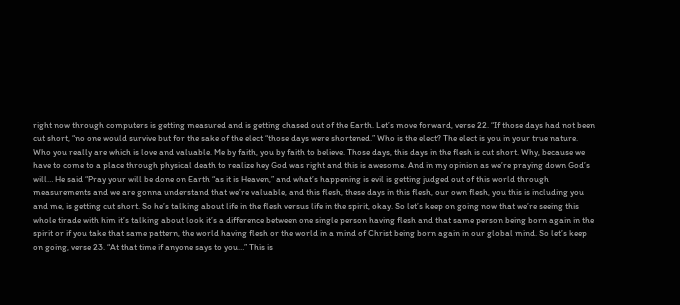right now through computers is getting measured and is getting chased out of the Earth. Let’s move forward, verse 22. “If those days had not been cut short, “no one would survive but for the sake of the elect “those days were shortened.” Who is the elect? The elect is you in your true nature. Who you really are which is love and valuable. Me by faith, you by faith to believe. Those days, this days in the flesh is cut short. Why, because we have to come to a place through physical death to realize hey God was right and this is awesome. And in my opinion as we’re praying down God’s will… He said “Pray your will be done on Earth “as it is Heaven,” and what’s happening is evil is getting judged out of this world through measurements and we are gonna understand that we’re valuable, and this flesh, these days in this flesh, our own flesh, you this is including you and me, is getting cut short. So he’s talking about life in the flesh versus life in the spirit, okay. So let’s keep on going now that we’re seeing this whole tirade with him it’s talking about look it’s a difference between one single person having flesh and that same person being born again in the spirit or if you take that same pattern, the world having flesh or the world in a mind of Christ being born again in our global mind. So let’s keep on going, verse 23. “At that time if anyone says to you…” This is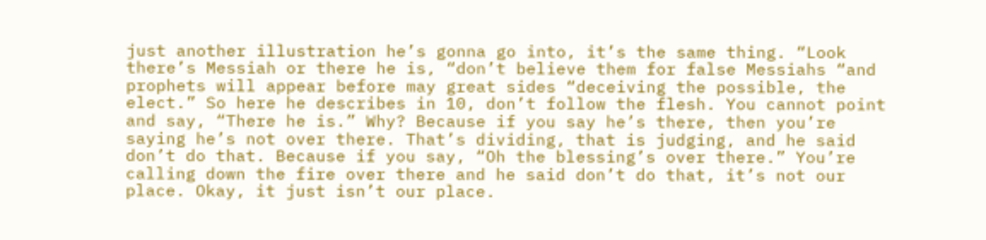just another illustration he’s gonna go into, it’s the same thing. “Look there’s Messiah or there he is, “don’t believe them for false Messiahs “and prophets will appear before may great sides “deceiving the possible, the elect.” So here he describes in 10, don’t follow the flesh. You cannot point and say, “There he is.” Why? Because if you say he’s there, then you’re saying he’s not over there. That’s dividing, that is judging, and he said don’t do that. Because if you say, “Oh the blessing’s over there.” You’re calling down the fire over there and he said don’t do that, it’s not our place. Okay, it just isn’t our place.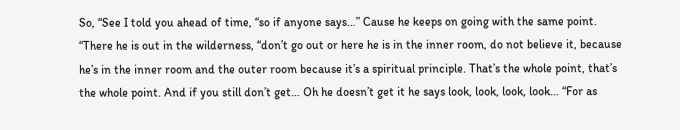So, “See I told you ahead of time, “so if anyone says…” Cause he keeps on going with the same point. “There he is out in the wilderness, “don’t go out or here he is in the inner room, do not believe it, because he’s in the inner room and the outer room because it’s a spiritual principle. That’s the whole point, that’s the whole point. And if you still don’t get… Oh he doesn’t get it he says look, look, look, look… “For as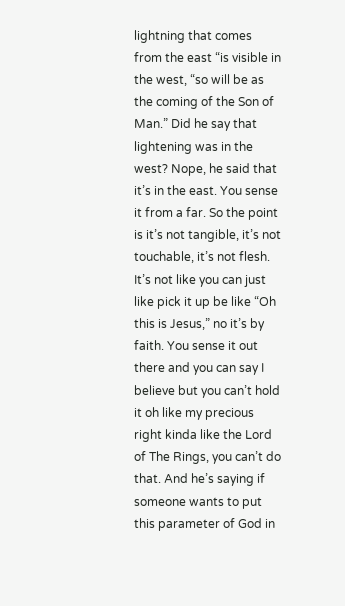lightning that comes from the east “is visible in the west, “so will be as the coming of the Son of Man.” Did he say that lightening was in the west? Nope, he said that it’s in the east. You sense it from a far. So the point is it’s not tangible, it’s not touchable, it’s not flesh. It’s not like you can just like pick it up be like “Oh this is Jesus,” no it’s by faith. You sense it out there and you can say I believe but you can’t hold it oh like my precious right kinda like the Lord of The Rings, you can’t do that. And he’s saying if someone wants to put this parameter of God in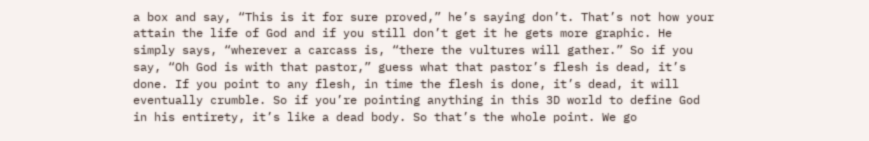a box and say, “This is it for sure proved,” he’s saying don’t. That’s not how your attain the life of God and if you still don’t get it he gets more graphic. He simply says, “wherever a carcass is, “there the vultures will gather.” So if you say, “Oh God is with that pastor,” guess what that pastor’s flesh is dead, it’s done. If you point to any flesh, in time the flesh is done, it’s dead, it will eventually crumble. So if you’re pointing anything in this 3D world to define God in his entirety, it’s like a dead body. So that’s the whole point. We go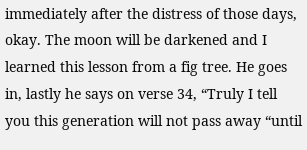immediately after the distress of those days, okay. The moon will be darkened and I learned this lesson from a fig tree. He goes in, lastly he says on verse 34, “Truly I tell you this generation will not pass away “until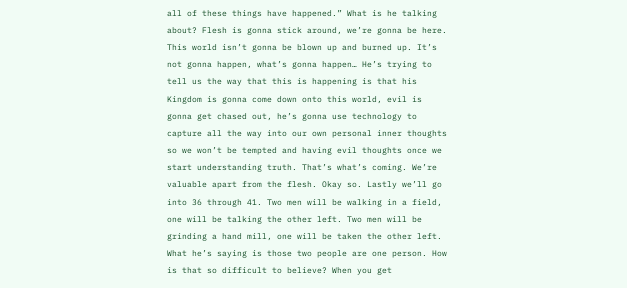all of these things have happened.” What is he talking about? Flesh is gonna stick around, we’re gonna be here. This world isn’t gonna be blown up and burned up. It’s not gonna happen, what’s gonna happen… He’s trying to tell us the way that this is happening is that his Kingdom is gonna come down onto this world, evil is gonna get chased out, he’s gonna use technology to capture all the way into our own personal inner thoughts so we won’t be tempted and having evil thoughts once we start understanding truth. That’s what’s coming. We’re valuable apart from the flesh. Okay so. Lastly we’ll go into 36 through 41. Two men will be walking in a field, one will be talking the other left. Two men will be grinding a hand mill, one will be taken the other left. What he’s saying is those two people are one person. How is that so difficult to believe? When you get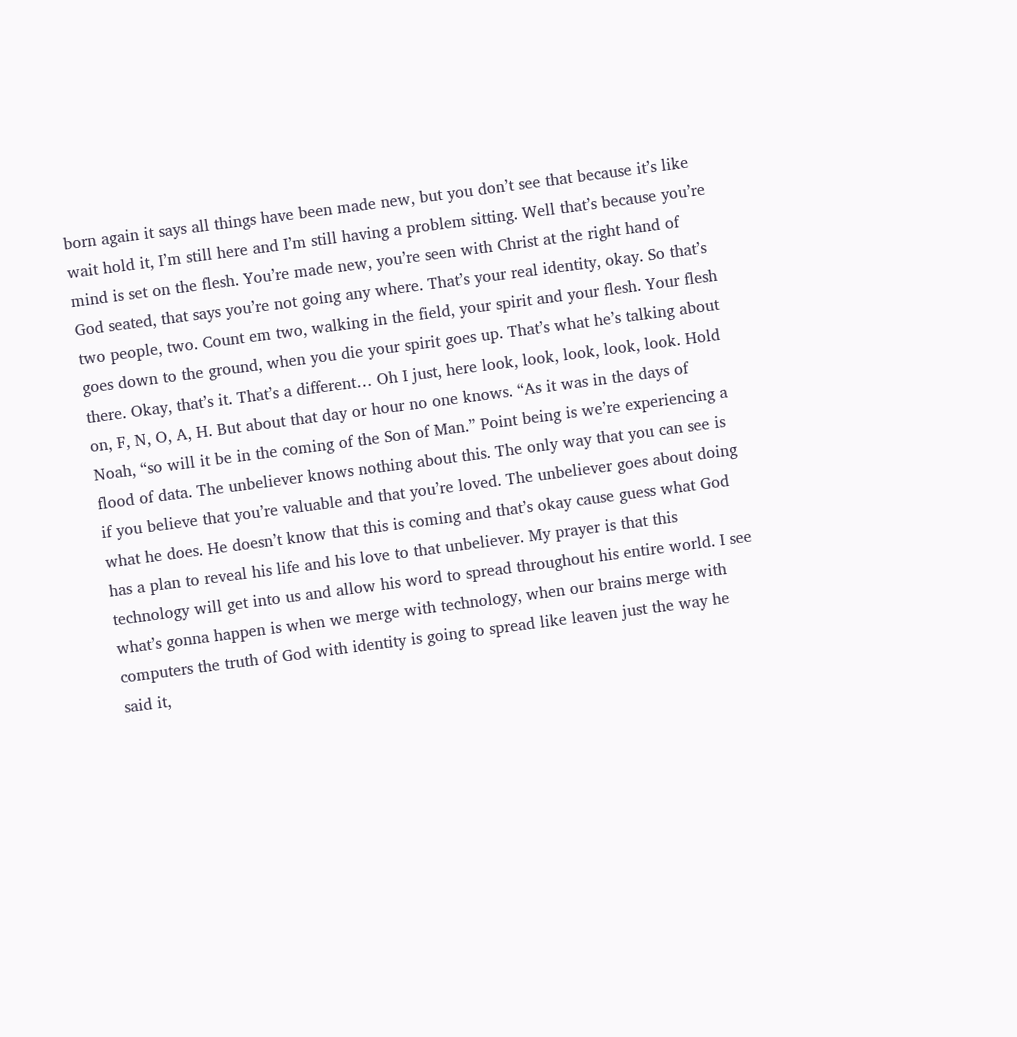born again it says all things have been made new, but you don’t see that because it’s like wait hold it, I’m still here and I’m still having a problem sitting. Well that’s because you’re mind is set on the flesh. You’re made new, you’re seen with Christ at the right hand of God seated, that says you’re not going any where. That’s your real identity, okay. So that’s two people, two. Count em two, walking in the field, your spirit and your flesh. Your flesh goes down to the ground, when you die your spirit goes up. That’s what he’s talking about there. Okay, that’s it. That’s a different… Oh I just, here look, look, look, look, look. Hold on, F, N, O, A, H. But about that day or hour no one knows. “As it was in the days of Noah, “so will it be in the coming of the Son of Man.” Point being is we’re experiencing a flood of data. The unbeliever knows nothing about this. The only way that you can see is if you believe that you’re valuable and that you’re loved. The unbeliever goes about doing what he does. He doesn’t know that this is coming and that’s okay cause guess what God has a plan to reveal his life and his love to that unbeliever. My prayer is that this technology will get into us and allow his word to spread throughout his entire world. I see what’s gonna happen is when we merge with technology, when our brains merge with computers the truth of God with identity is going to spread like leaven just the way he said it,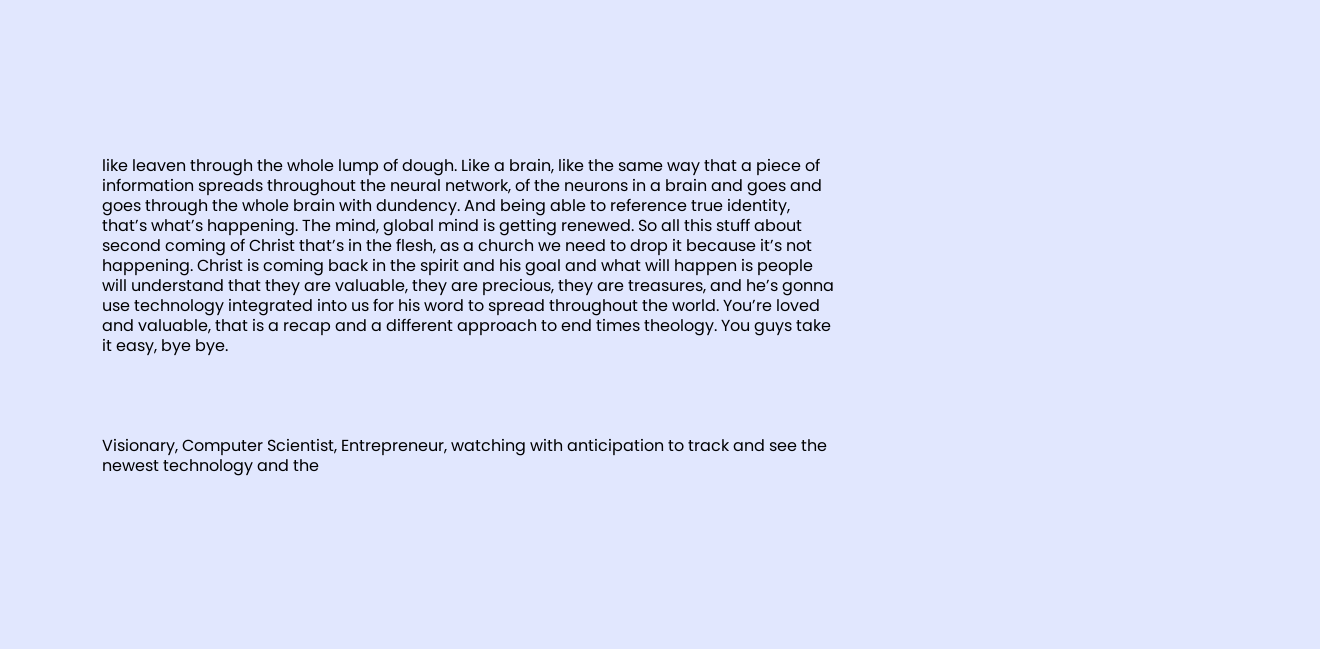like leaven through the whole lump of dough. Like a brain, like the same way that a piece of information spreads throughout the neural network, of the neurons in a brain and goes and goes through the whole brain with dundency. And being able to reference true identity, that’s what’s happening. The mind, global mind is getting renewed. So all this stuff about second coming of Christ that’s in the flesh, as a church we need to drop it because it’s not happening. Christ is coming back in the spirit and his goal and what will happen is people will understand that they are valuable, they are precious, they are treasures, and he’s gonna use technology integrated into us for his word to spread throughout the world. You’re loved and valuable, that is a recap and a different approach to end times theology. You guys take it easy, bye bye.




Visionary, Computer Scientist, Entrepreneur, watching with anticipation to track and see the newest technology and the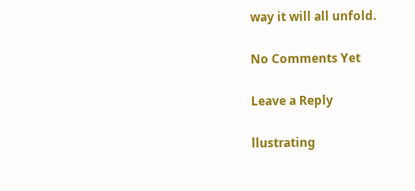way it will all unfold.

No Comments Yet

Leave a Reply

llustrating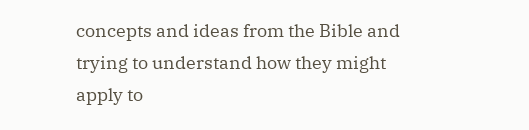concepts and ideas from the Bible and trying to understand how they might apply to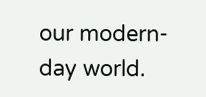our modern-day world.